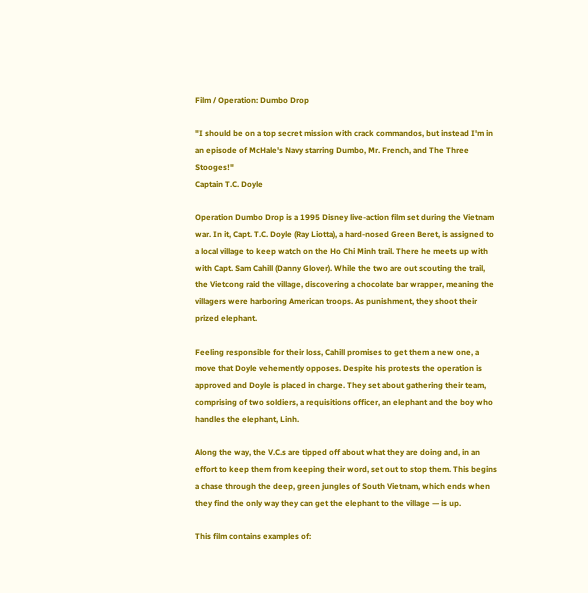Film / Operation: Dumbo Drop

"I should be on a top secret mission with crack commandos, but instead I'm in an episode of McHale's Navy starring Dumbo, Mr. French, and The Three Stooges!"
Captain T.C. Doyle

Operation Dumbo Drop is a 1995 Disney live-action film set during the Vietnam war. In it, Capt. T.C. Doyle (Ray Liotta), a hard-nosed Green Beret, is assigned to a local village to keep watch on the Ho Chi Minh trail. There he meets up with with Capt. Sam Cahill (Danny Glover). While the two are out scouting the trail, the Vietcong raid the village, discovering a chocolate bar wrapper, meaning the villagers were harboring American troops. As punishment, they shoot their prized elephant.

Feeling responsible for their loss, Cahill promises to get them a new one, a move that Doyle vehemently opposes. Despite his protests the operation is approved and Doyle is placed in charge. They set about gathering their team, comprising of two soldiers, a requisitions officer, an elephant and the boy who handles the elephant, Linh.

Along the way, the V.C.s are tipped off about what they are doing and, in an effort to keep them from keeping their word, set out to stop them. This begins a chase through the deep, green jungles of South Vietnam, which ends when they find the only way they can get the elephant to the village — is up.

This film contains examples of: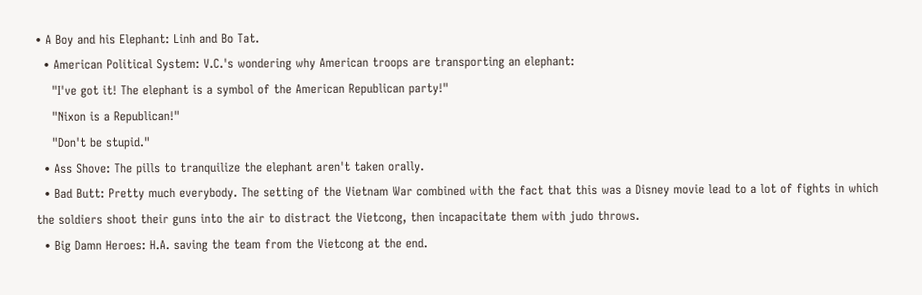• A Boy and his Elephant: Linh and Bo Tat.
  • American Political System: V.C.'s wondering why American troops are transporting an elephant:
    "I've got it! The elephant is a symbol of the American Republican party!"
    "Nixon is a Republican!"
    "Don't be stupid."
  • Ass Shove: The pills to tranquilize the elephant aren't taken orally.
  • Bad Butt: Pretty much everybody. The setting of the Vietnam War combined with the fact that this was a Disney movie lead to a lot of fights in which the soldiers shoot their guns into the air to distract the Vietcong, then incapacitate them with judo throws.
  • Big Damn Heroes: H.A. saving the team from the Vietcong at the end.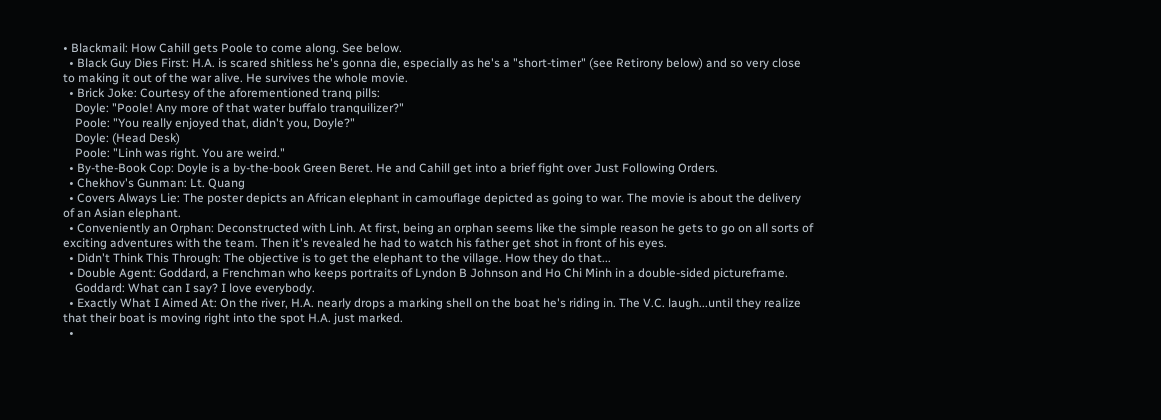• Blackmail: How Cahill gets Poole to come along. See below.
  • Black Guy Dies First: H.A. is scared shitless he's gonna die, especially as he's a "short-timer" (see Retirony below) and so very close to making it out of the war alive. He survives the whole movie.
  • Brick Joke: Courtesy of the aforementioned tranq pills:
    Doyle: "Poole! Any more of that water buffalo tranquilizer?"
    Poole: "You really enjoyed that, didn't you, Doyle?"
    Doyle: (Head Desk)
    Poole: "Linh was right. You are weird."
  • By-the-Book Cop: Doyle is a by-the-book Green Beret. He and Cahill get into a brief fight over Just Following Orders.
  • Chekhov's Gunman: Lt. Quang
  • Covers Always Lie: The poster depicts an African elephant in camouflage depicted as going to war. The movie is about the delivery of an Asian elephant.
  • Conveniently an Orphan: Deconstructed with Linh. At first, being an orphan seems like the simple reason he gets to go on all sorts of exciting adventures with the team. Then it's revealed he had to watch his father get shot in front of his eyes.
  • Didn't Think This Through: The objective is to get the elephant to the village. How they do that...
  • Double Agent: Goddard, a Frenchman who keeps portraits of Lyndon B Johnson and Ho Chi Minh in a double-sided pictureframe.
    Goddard: What can I say? I love everybody.
  • Exactly What I Aimed At: On the river, H.A. nearly drops a marking shell on the boat he's riding in. The V.C. laugh...until they realize that their boat is moving right into the spot H.A. just marked.
  •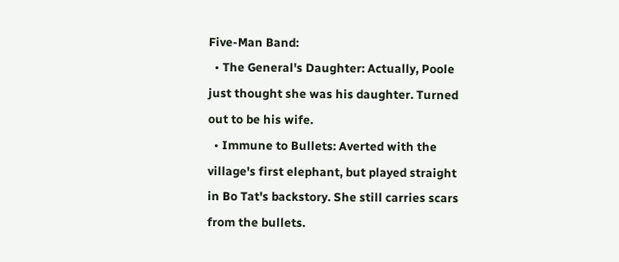Five-Man Band:
  • The General's Daughter: Actually, Poole just thought she was his daughter. Turned out to be his wife.
  • Immune to Bullets: Averted with the village's first elephant, but played straight in Bo Tat's backstory. She still carries scars from the bullets.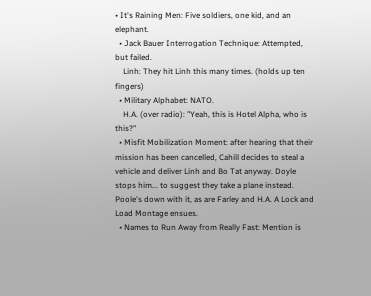• It's Raining Men: Five soldiers, one kid, and an elephant.
  • Jack Bauer Interrogation Technique: Attempted, but failed.
    Linh: They hit Linh this many times. (holds up ten fingers)
  • Military Alphabet: NATO.
    H.A. (over radio): "Yeah, this is Hotel Alpha, who is this?"
  • Misfit Mobilization Moment: after hearing that their mission has been cancelled, Cahill decides to steal a vehicle and deliver Linh and Bo Tat anyway. Doyle stops him... to suggest they take a plane instead. Poole's down with it, as are Farley and H.A. A Lock and Load Montage ensues.
  • Names to Run Away from Really Fast: Mention is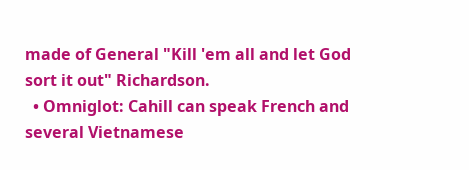made of General "Kill 'em all and let God sort it out" Richardson.
  • Omniglot: Cahill can speak French and several Vietnamese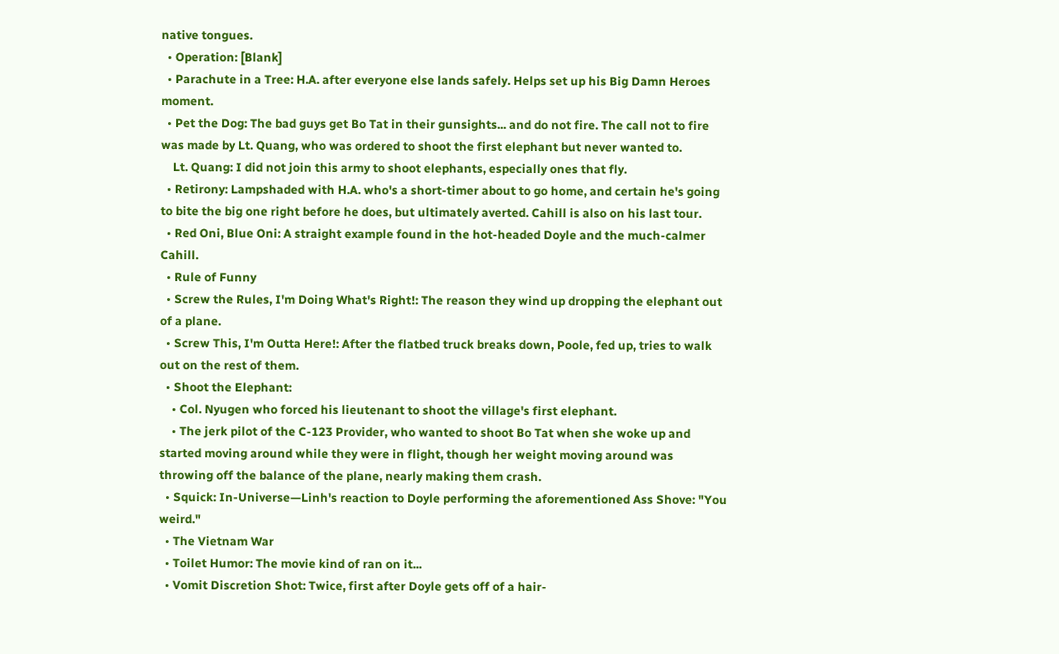native tongues.
  • Operation: [Blank]
  • Parachute in a Tree: H.A. after everyone else lands safely. Helps set up his Big Damn Heroes moment.
  • Pet the Dog: The bad guys get Bo Tat in their gunsights... and do not fire. The call not to fire was made by Lt. Quang, who was ordered to shoot the first elephant but never wanted to.
    Lt. Quang: I did not join this army to shoot elephants, especially ones that fly.
  • Retirony: Lampshaded with H.A. who's a short-timer about to go home, and certain he's going to bite the big one right before he does, but ultimately averted. Cahill is also on his last tour.
  • Red Oni, Blue Oni: A straight example found in the hot-headed Doyle and the much-calmer Cahill.
  • Rule of Funny
  • Screw the Rules, I'm Doing What's Right!: The reason they wind up dropping the elephant out of a plane.
  • Screw This, I'm Outta Here!: After the flatbed truck breaks down, Poole, fed up, tries to walk out on the rest of them.
  • Shoot the Elephant:
    • Col. Nyugen who forced his lieutenant to shoot the village's first elephant.
    • The jerk pilot of the C-123 Provider, who wanted to shoot Bo Tat when she woke up and started moving around while they were in flight, though her weight moving around was throwing off the balance of the plane, nearly making them crash.
  • Squick: In-Universe—Linh's reaction to Doyle performing the aforementioned Ass Shove: "You weird."
  • The Vietnam War
  • Toilet Humor: The movie kind of ran on it...
  • Vomit Discretion Shot: Twice, first after Doyle gets off of a hair-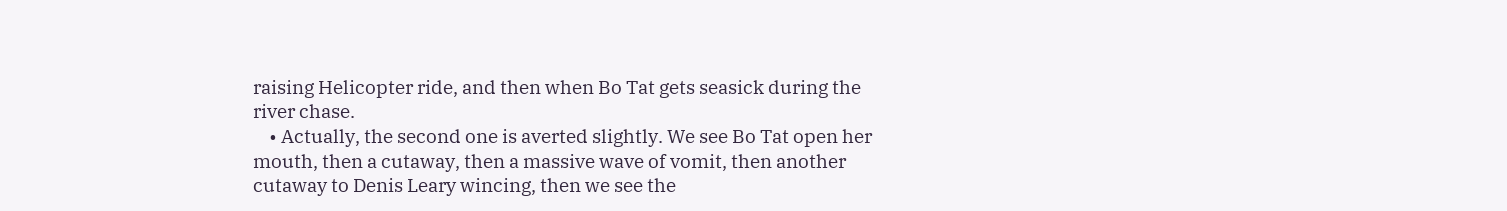raising Helicopter ride, and then when Bo Tat gets seasick during the river chase.
    • Actually, the second one is averted slightly. We see Bo Tat open her mouth, then a cutaway, then a massive wave of vomit, then another cutaway to Denis Leary wincing, then we see the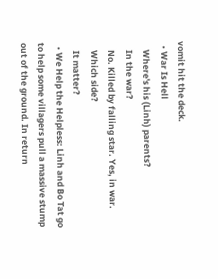vomit hit the deck.
  • War Is Hell
    Where's his (Linh) parents?
    In the war?
    No. Killed by falling star. Yes, in war.
    Which side?
    It matter?
  • We Help the Helpless: Linh and Bo Tat go to help some villagers pull a massive stump out of the ground. In return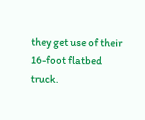they get use of their 16-foot flatbed truck.